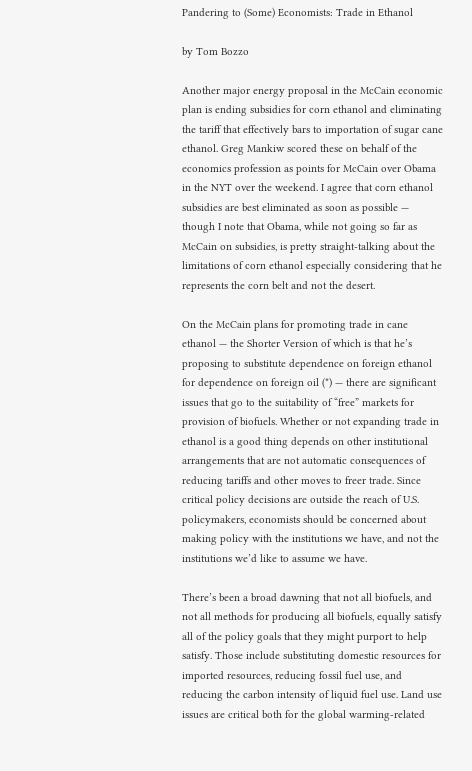Pandering to (Some) Economists: Trade in Ethanol

by Tom Bozzo

Another major energy proposal in the McCain economic plan is ending subsidies for corn ethanol and eliminating the tariff that effectively bars to importation of sugar cane ethanol. Greg Mankiw scored these on behalf of the economics profession as points for McCain over Obama in the NYT over the weekend. I agree that corn ethanol subsidies are best eliminated as soon as possible — though I note that Obama, while not going so far as McCain on subsidies, is pretty straight-talking about the limitations of corn ethanol especially considering that he represents the corn belt and not the desert.

On the McCain plans for promoting trade in cane ethanol — the Shorter Version of which is that he’s proposing to substitute dependence on foreign ethanol for dependence on foreign oil (*) — there are significant issues that go to the suitability of “free” markets for provision of biofuels. Whether or not expanding trade in ethanol is a good thing depends on other institutional arrangements that are not automatic consequences of reducing tariffs and other moves to freer trade. Since critical policy decisions are outside the reach of U.S. policymakers, economists should be concerned about making policy with the institutions we have, and not the institutions we’d like to assume we have.

There’s been a broad dawning that not all biofuels, and not all methods for producing all biofuels, equally satisfy all of the policy goals that they might purport to help satisfy. Those include substituting domestic resources for imported resources, reducing fossil fuel use, and reducing the carbon intensity of liquid fuel use. Land use issues are critical both for the global warming-related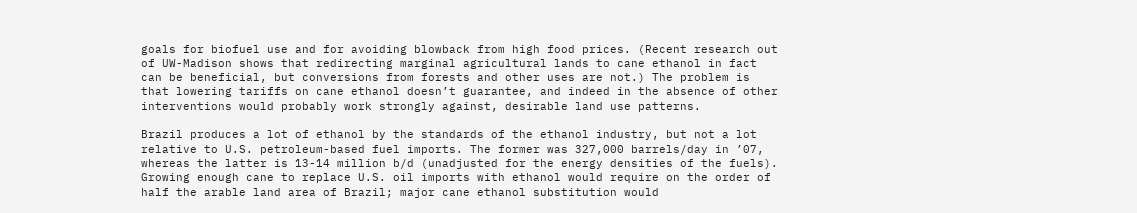goals for biofuel use and for avoiding blowback from high food prices. (Recent research out of UW-Madison shows that redirecting marginal agricultural lands to cane ethanol in fact can be beneficial, but conversions from forests and other uses are not.) The problem is that lowering tariffs on cane ethanol doesn’t guarantee, and indeed in the absence of other interventions would probably work strongly against, desirable land use patterns.

Brazil produces a lot of ethanol by the standards of the ethanol industry, but not a lot relative to U.S. petroleum-based fuel imports. The former was 327,000 barrels/day in ’07, whereas the latter is 13-14 million b/d (unadjusted for the energy densities of the fuels). Growing enough cane to replace U.S. oil imports with ethanol would require on the order of half the arable land area of Brazil; major cane ethanol substitution would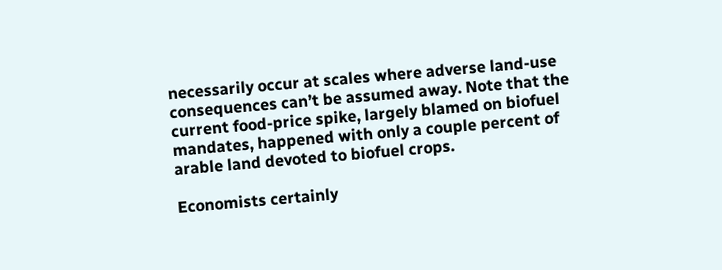necessarily occur at scales where adverse land-use consequences can’t be assumed away. Note that the current food-price spike, largely blamed on biofuel mandates, happened with only a couple percent of arable land devoted to biofuel crops.

Economists certainly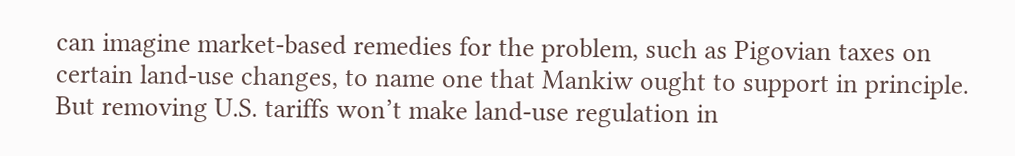can imagine market-based remedies for the problem, such as Pigovian taxes on certain land-use changes, to name one that Mankiw ought to support in principle. But removing U.S. tariffs won’t make land-use regulation in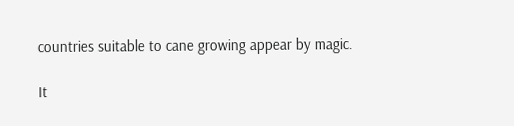countries suitable to cane growing appear by magic.

It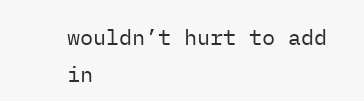wouldn’t hurt to add in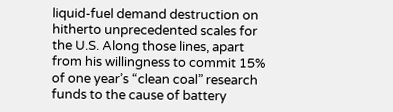liquid-fuel demand destruction on hitherto unprecedented scales for the U.S. Along those lines, apart from his willingness to commit 15% of one year’s “clean coal” research funds to the cause of battery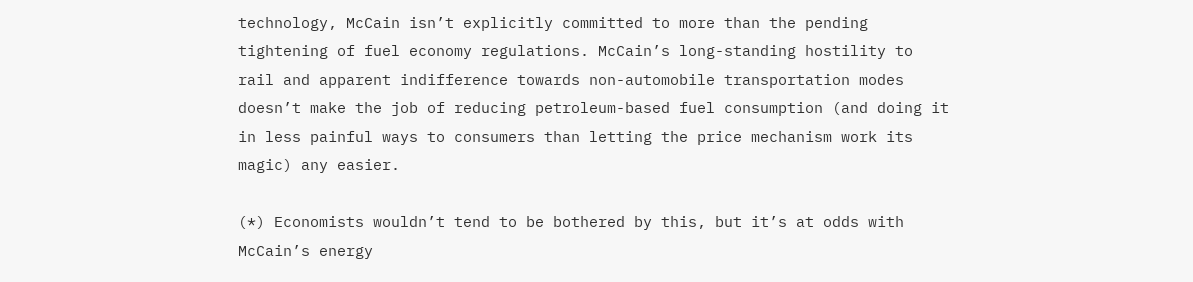technology, McCain isn’t explicitly committed to more than the pending tightening of fuel economy regulations. McCain’s long-standing hostility to rail and apparent indifference towards non-automobile transportation modes doesn’t make the job of reducing petroleum-based fuel consumption (and doing it in less painful ways to consumers than letting the price mechanism work its magic) any easier.

(*) Economists wouldn’t tend to be bothered by this, but it’s at odds with McCain’s energy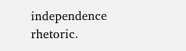independence rhetoric.